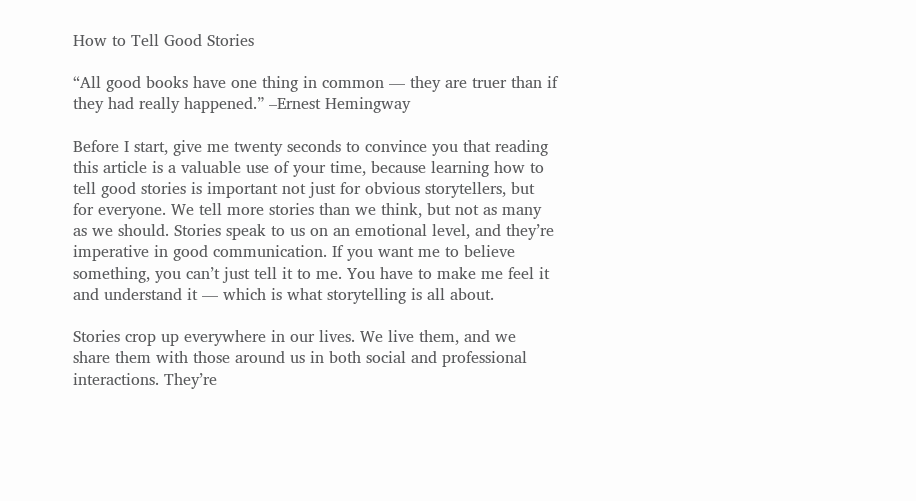How to Tell Good Stories

“All good books have one thing in common — they are truer than if they had really happened.” –Ernest Hemingway

Before I start, give me twenty seconds to convince you that reading this article is a valuable use of your time, because learning how to tell good stories is important not just for obvious storytellers, but for everyone. We tell more stories than we think, but not as many as we should. Stories speak to us on an emotional level, and they’re imperative in good communication. If you want me to believe something, you can’t just tell it to me. You have to make me feel it and understand it — which is what storytelling is all about.

Stories crop up everywhere in our lives. We live them, and we share them with those around us in both social and professional interactions. They’re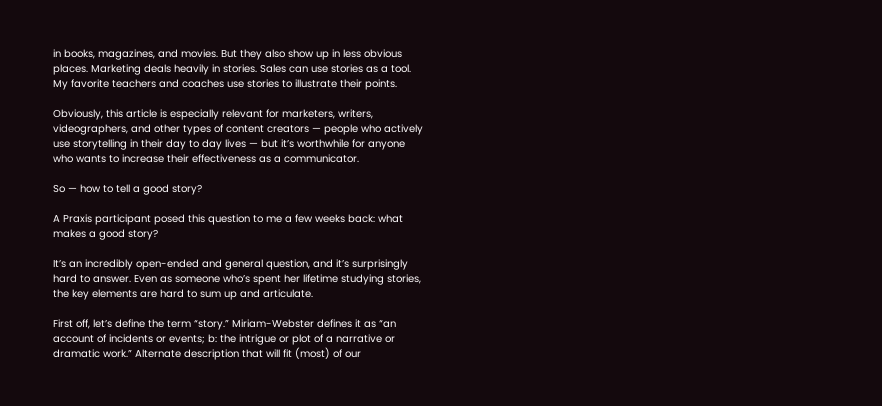in books, magazines, and movies. But they also show up in less obvious places. Marketing deals heavily in stories. Sales can use stories as a tool. My favorite teachers and coaches use stories to illustrate their points.

Obviously, this article is especially relevant for marketers, writers, videographers, and other types of content creators — people who actively use storytelling in their day to day lives — but it’s worthwhile for anyone who wants to increase their effectiveness as a communicator.

So — how to tell a good story?

A Praxis participant posed this question to me a few weeks back: what makes a good story?

It’s an incredibly open-ended and general question, and it’s surprisingly hard to answer. Even as someone who’s spent her lifetime studying stories, the key elements are hard to sum up and articulate.

First off, let’s define the term “story.” Miriam-Webster defines it as “an account of incidents or events; b: the intrigue or plot of a narrative or dramatic work.” Alternate description that will fit (most) of our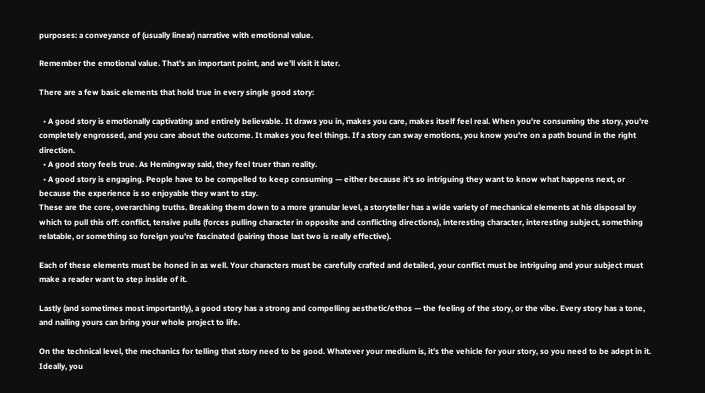purposes: a conveyance of (usually linear) narrative with emotional value.

Remember the emotional value. That’s an important point, and we’ll visit it later.

There are a few basic elements that hold true in every single good story:

  • A good story is emotionally captivating and entirely believable. It draws you in, makes you care, makes itself feel real. When you’re consuming the story, you’re completely engrossed, and you care about the outcome. It makes you feel things. If a story can sway emotions, you know you’re on a path bound in the right direction.
  • A good story feels true. As Hemingway said, they feel truer than reality.
  • A good story is engaging. People have to be compelled to keep consuming — either because it’s so intriguing they want to know what happens next, or because the experience is so enjoyable they want to stay.
These are the core, overarching truths. Breaking them down to a more granular level, a storyteller has a wide variety of mechanical elements at his disposal by which to pull this off: conflict, tensive pulls (forces pulling character in opposite and conflicting directions), interesting character, interesting subject, something relatable, or something so foreign you’re fascinated (pairing those last two is really effective).

Each of these elements must be honed in as well. Your characters must be carefully crafted and detailed, your conflict must be intriguing and your subject must make a reader want to step inside of it.

Lastly (and sometimes most importantly), a good story has a strong and compelling aesthetic/ethos — the feeling of the story, or the vibe. Every story has a tone, and nailing yours can bring your whole project to life.

On the technical level, the mechanics for telling that story need to be good. Whatever your medium is, it’s the vehicle for your story, so you need to be adept in it. Ideally, you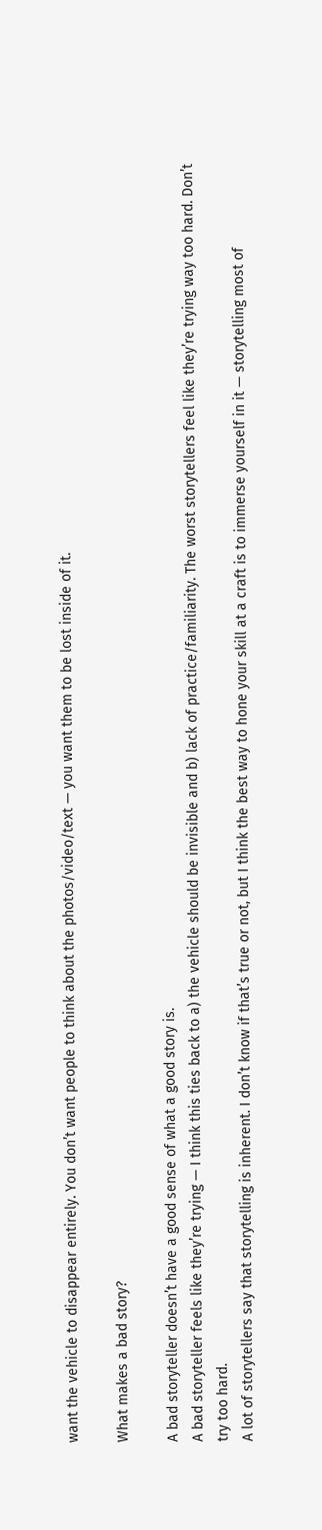want the vehicle to disappear entirely. You don’t want people to think about the photos/video/text — you want them to be lost inside of it.

What makes a bad story?

A bad storyteller doesn’t have a good sense of what a good story is.
A bad storyteller feels like they’re trying — I think this ties back to a) the vehicle should be invisible and b) lack of practice/familiarity. The worst storytellers feel like they’re trying way too hard. Don’t try too hard.
A lot of storytellers say that storytelling is inherent. I don’t know if that’s true or not, but I think the best way to hone your skill at a craft is to immerse yourself in it — storytelling most of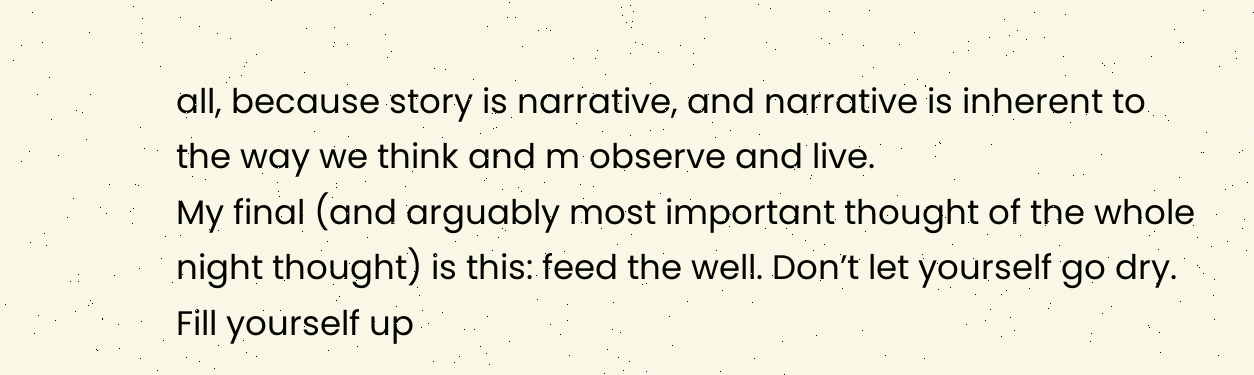all, because story is narrative, and narrative is inherent to the way we think and m observe and live.
My final (and arguably most important thought of the whole night thought) is this: feed the well. Don’t let yourself go dry. Fill yourself up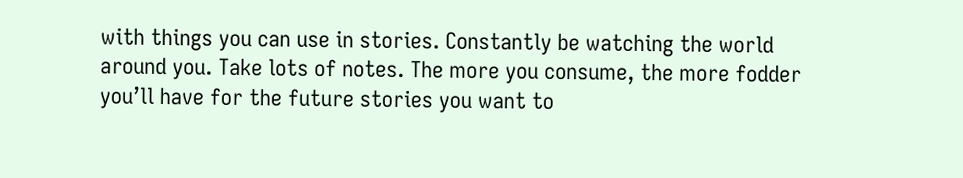with things you can use in stories. Constantly be watching the world around you. Take lots of notes. The more you consume, the more fodder you’ll have for the future stories you want to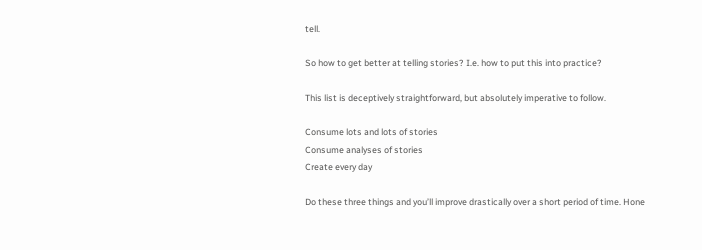tell.

So how to get better at telling stories? I.e. how to put this into practice?

This list is deceptively straightforward, but absolutely imperative to follow.

Consume lots and lots of stories
Consume analyses of stories
Create every day

Do these three things and you’ll improve drastically over a short period of time. Hone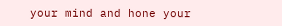your mind and hone your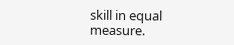skill in equal measure.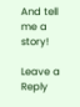And tell me a story!

Leave a Reply